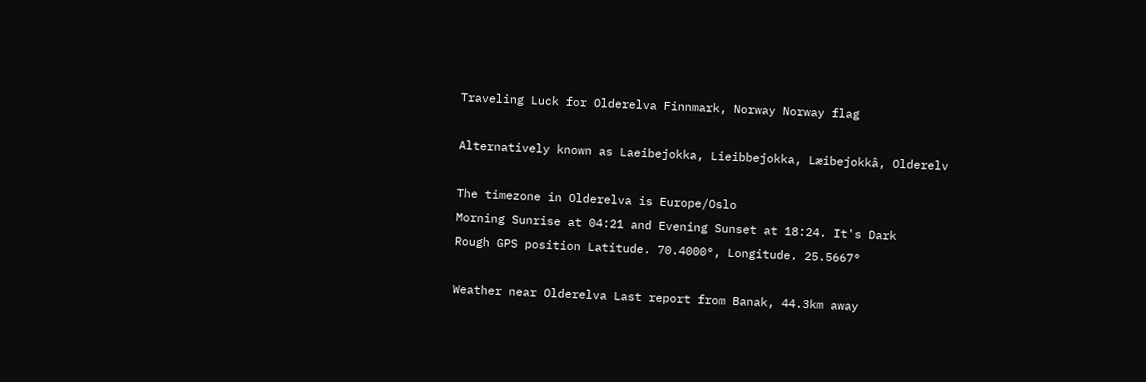Traveling Luck for Olderelva Finnmark, Norway Norway flag

Alternatively known as Laeibejokka, Lieibbejokka, Læibejokkâ, Olderelv

The timezone in Olderelva is Europe/Oslo
Morning Sunrise at 04:21 and Evening Sunset at 18:24. It's Dark
Rough GPS position Latitude. 70.4000°, Longitude. 25.5667°

Weather near Olderelva Last report from Banak, 44.3km away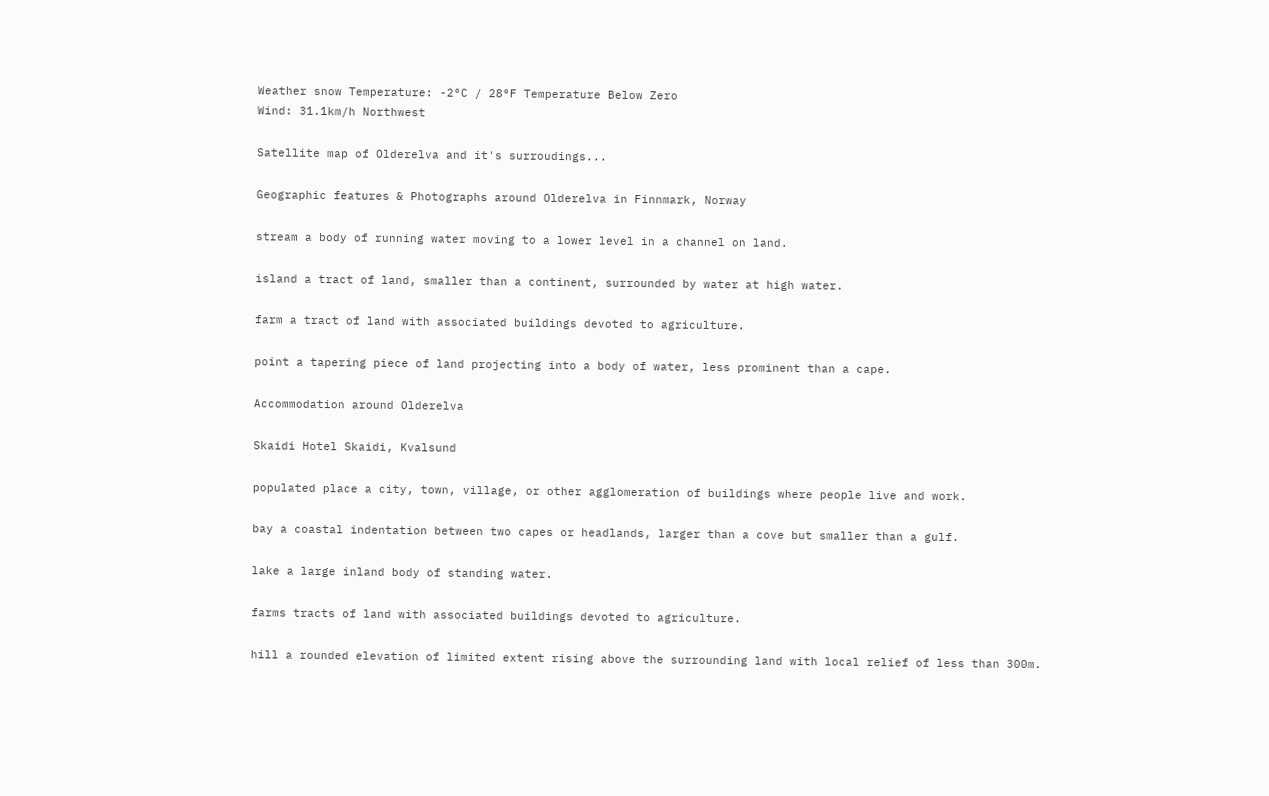Weather snow Temperature: -2°C / 28°F Temperature Below Zero
Wind: 31.1km/h Northwest

Satellite map of Olderelva and it's surroudings...

Geographic features & Photographs around Olderelva in Finnmark, Norway

stream a body of running water moving to a lower level in a channel on land.

island a tract of land, smaller than a continent, surrounded by water at high water.

farm a tract of land with associated buildings devoted to agriculture.

point a tapering piece of land projecting into a body of water, less prominent than a cape.

Accommodation around Olderelva

Skaidi Hotel Skaidi, Kvalsund

populated place a city, town, village, or other agglomeration of buildings where people live and work.

bay a coastal indentation between two capes or headlands, larger than a cove but smaller than a gulf.

lake a large inland body of standing water.

farms tracts of land with associated buildings devoted to agriculture.

hill a rounded elevation of limited extent rising above the surrounding land with local relief of less than 300m.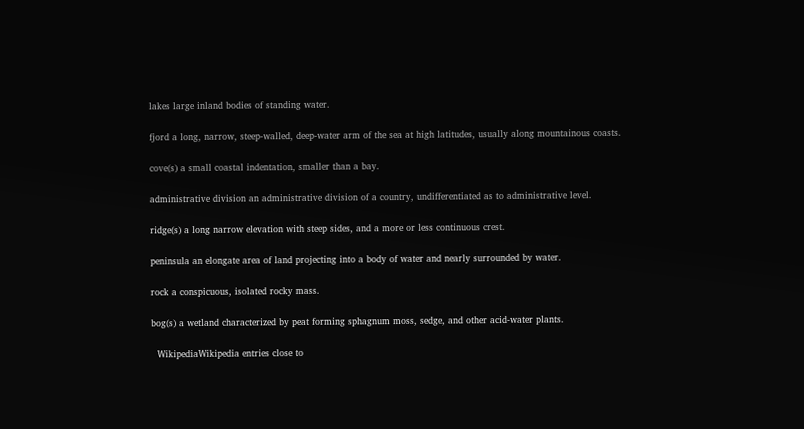lakes large inland bodies of standing water.

fjord a long, narrow, steep-walled, deep-water arm of the sea at high latitudes, usually along mountainous coasts.

cove(s) a small coastal indentation, smaller than a bay.

administrative division an administrative division of a country, undifferentiated as to administrative level.

ridge(s) a long narrow elevation with steep sides, and a more or less continuous crest.

peninsula an elongate area of land projecting into a body of water and nearly surrounded by water.

rock a conspicuous, isolated rocky mass.

bog(s) a wetland characterized by peat forming sphagnum moss, sedge, and other acid-water plants.

  WikipediaWikipedia entries close to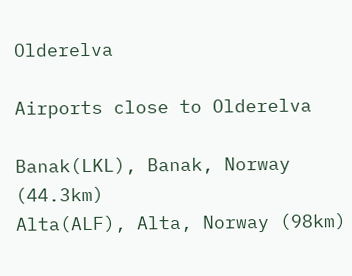Olderelva

Airports close to Olderelva

Banak(LKL), Banak, Norway (44.3km)
Alta(ALF), Alta, Norway (98km)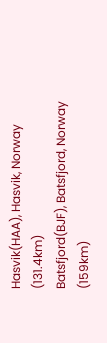Hasvik(HAA), Hasvik, Norway (131.4km)
Batsfjord(BJF), Batsfjord, Norway (159km)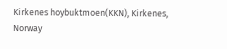Kirkenes hoybuktmoen(KKN), Kirkenes, Norway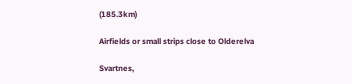(185.3km)

Airfields or small strips close to Olderelva

Svartnes,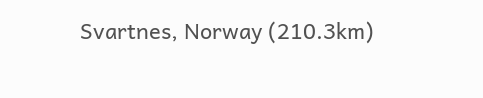Svartnes, Norway (210.3km)